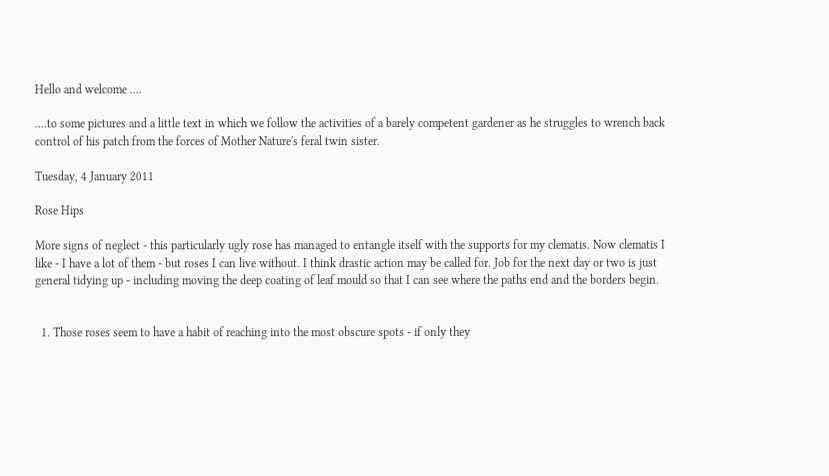Hello and welcome ....

....to some pictures and a little text in which we follow the activities of a barely competent gardener as he struggles to wrench back control of his patch from the forces of Mother Nature's feral twin sister.

Tuesday, 4 January 2011

Rose Hips

More signs of neglect - this particularly ugly rose has managed to entangle itself with the supports for my clematis. Now clematis I like - I have a lot of them - but roses I can live without. I think drastic action may be called for. Job for the next day or two is just general tidying up - including moving the deep coating of leaf mould so that I can see where the paths end and the borders begin.


  1. Those roses seem to have a habit of reaching into the most obscure spots - if only they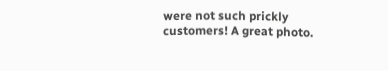were not such prickly customers! A great photo.